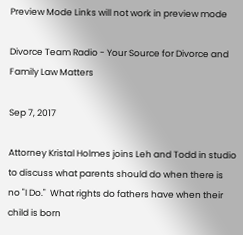Preview Mode Links will not work in preview mode

Divorce Team Radio - Your Source for Divorce and Family Law Matters

Sep 7, 2017

Attorney Kristal Holmes joins Leh and Todd in studio to discuss what parents should do when there is no "I Do."  What rights do fathers have when their child is born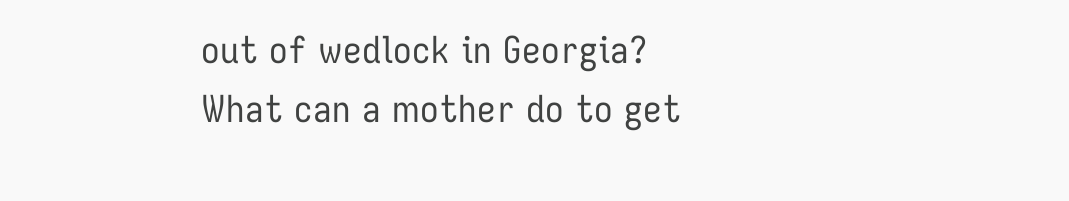out of wedlock in Georgia?  What can a mother do to get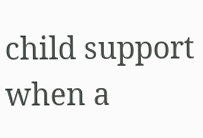child support when a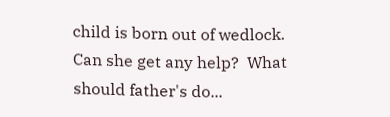child is born out of wedlock.  Can she get any help?  What should father's do...